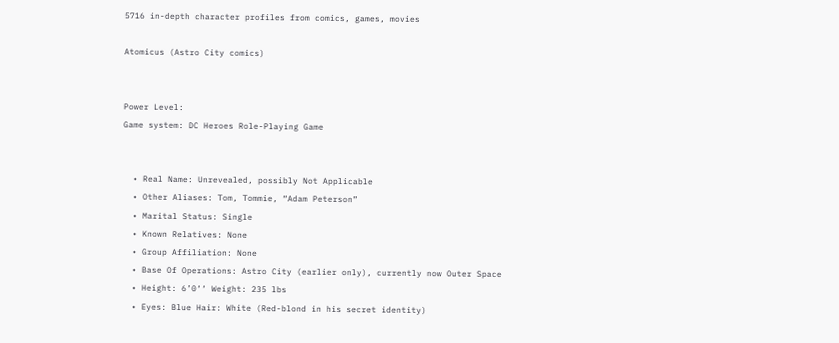5716 in-depth character profiles from comics, games, movies

Atomicus (Astro City comics)


Power Level:
Game system: DC Heroes Role-Playing Game


  • Real Name: Unrevealed, possibly Not Applicable
  • Other Aliases: Tom, Tommie, “Adam Peterson”
  • Marital Status: Single
  • Known Relatives: None
  • Group Affiliation: None
  • Base Of Operations: Astro City (earlier only), currently now Outer Space
  • Height: 6’0‘‘ Weight: 235 lbs
  • Eyes: Blue Hair: White (Red-blond in his secret identity)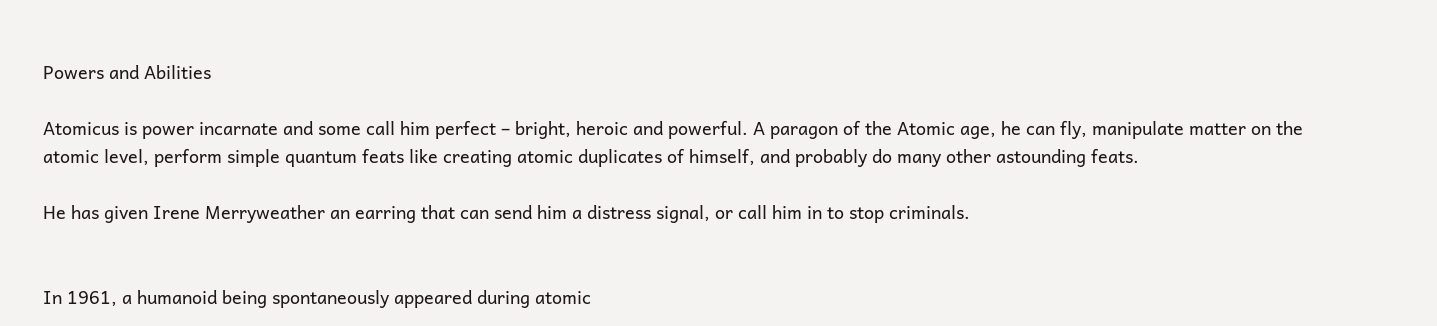Powers and Abilities

Atomicus is power incarnate and some call him perfect – bright, heroic and powerful. A paragon of the Atomic age, he can fly, manipulate matter on the atomic level, perform simple quantum feats like creating atomic duplicates of himself, and probably do many other astounding feats.

He has given Irene Merryweather an earring that can send him a distress signal, or call him in to stop criminals.


In 1961, a humanoid being spontaneously appeared during atomic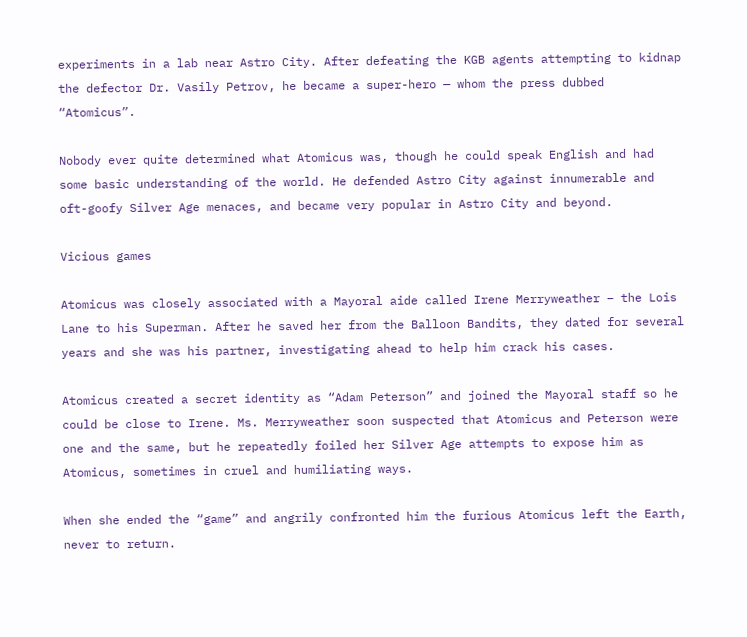experiments in a lab near Astro City. After defeating the KGB agents attempting to kidnap the defector Dr. Vasily Petrov, he became a super-hero — whom the press dubbed “Atomicus”.

Nobody ever quite determined what Atomicus was, though he could speak English and had some basic understanding of the world. He defended Astro City against innumerable and oft-goofy Silver Age menaces, and became very popular in Astro City and beyond.

Vicious games

Atomicus was closely associated with a Mayoral aide called Irene Merryweather – the Lois Lane to his Superman. After he saved her from the Balloon Bandits, they dated for several years and she was his partner, investigating ahead to help him crack his cases.

Atomicus created a secret identity as “Adam Peterson” and joined the Mayoral staff so he could be close to Irene. Ms. Merryweather soon suspected that Atomicus and Peterson were one and the same, but he repeatedly foiled her Silver Age attempts to expose him as Atomicus, sometimes in cruel and humiliating ways.

When she ended the “game” and angrily confronted him the furious Atomicus left the Earth, never to return.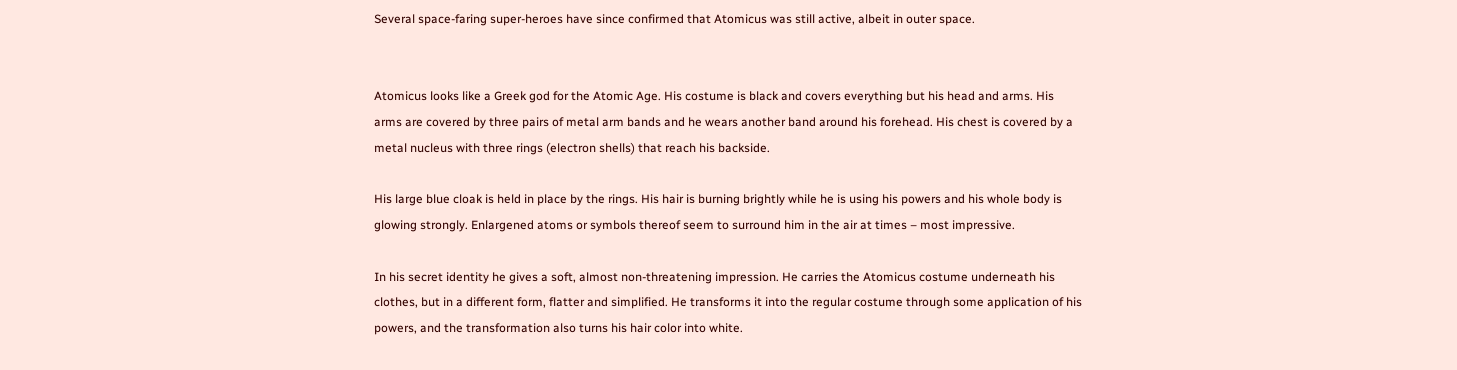Several space-faring super-heroes have since confirmed that Atomicus was still active, albeit in outer space.


Atomicus looks like a Greek god for the Atomic Age. His costume is black and covers everything but his head and arms. His arms are covered by three pairs of metal arm bands and he wears another band around his forehead. His chest is covered by a metal nucleus with three rings (electron shells) that reach his backside.

His large blue cloak is held in place by the rings. His hair is burning brightly while he is using his powers and his whole body is glowing strongly. Enlargened atoms or symbols thereof seem to surround him in the air at times – most impressive.

In his secret identity he gives a soft, almost non-threatening impression. He carries the Atomicus costume underneath his clothes, but in a different form, flatter and simplified. He transforms it into the regular costume through some application of his powers, and the transformation also turns his hair color into white.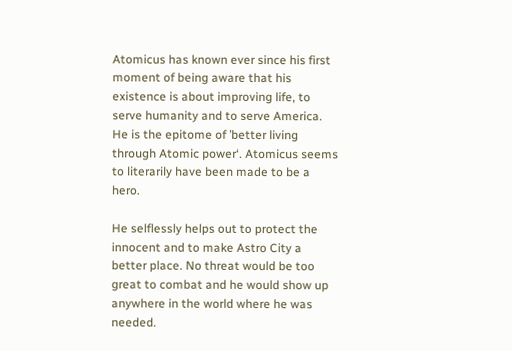Atomicus has known ever since his first moment of being aware that his existence is about improving life, to serve humanity and to serve America. He is the epitome of ’better living through Atomic power‘. Atomicus seems to literarily have been made to be a hero.

He selflessly helps out to protect the innocent and to make Astro City a better place. No threat would be too great to combat and he would show up anywhere in the world where he was needed.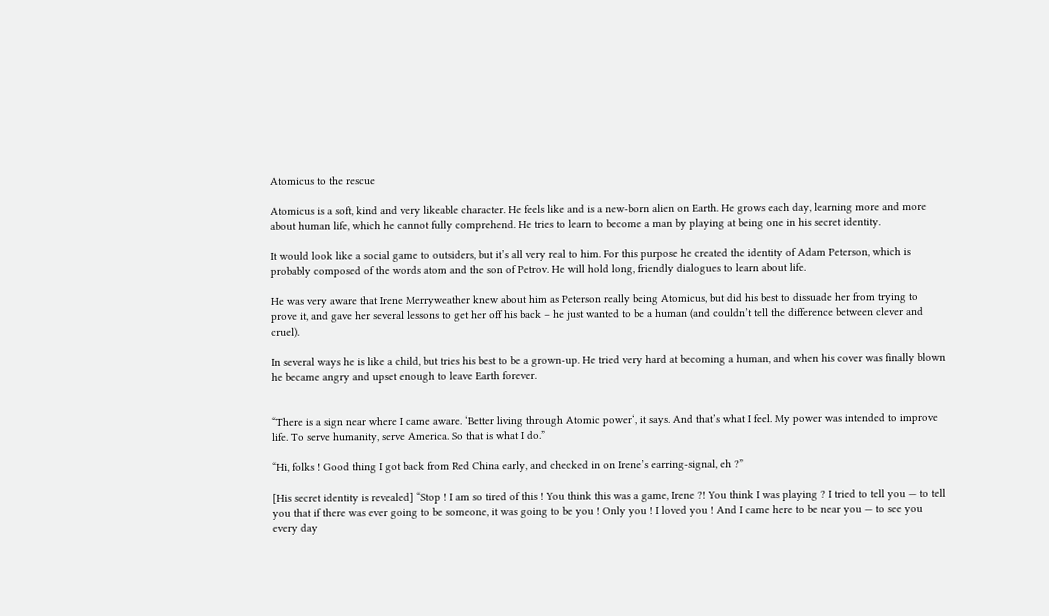Atomicus to the rescue

Atomicus is a soft, kind and very likeable character. He feels like and is a new-born alien on Earth. He grows each day, learning more and more about human life, which he cannot fully comprehend. He tries to learn to become a man by playing at being one in his secret identity.

It would look like a social game to outsiders, but it’s all very real to him. For this purpose he created the identity of Adam Peterson, which is probably composed of the words atom and the son of Petrov. He will hold long, friendly dialogues to learn about life.

He was very aware that Irene Merryweather knew about him as Peterson really being Atomicus, but did his best to dissuade her from trying to prove it, and gave her several lessons to get her off his back – he just wanted to be a human (and couldn’t tell the difference between clever and cruel).

In several ways he is like a child, but tries his best to be a grown-up. He tried very hard at becoming a human, and when his cover was finally blown he became angry and upset enough to leave Earth forever.


“There is a sign near where I came aware. ‘Better living through Atomic power‘, it says. And that’s what I feel. My power was intended to improve life. To serve humanity, serve America. So that is what I do.”

“Hi, folks ! Good thing I got back from Red China early, and checked in on Irene’s earring-signal, eh ?”

[His secret identity is revealed] “Stop ! I am so tired of this ! You think this was a game, Irene ?! You think I was playing ? I tried to tell you — to tell you that if there was ever going to be someone, it was going to be you ! Only you ! I loved you ! And I came here to be near you — to see you every day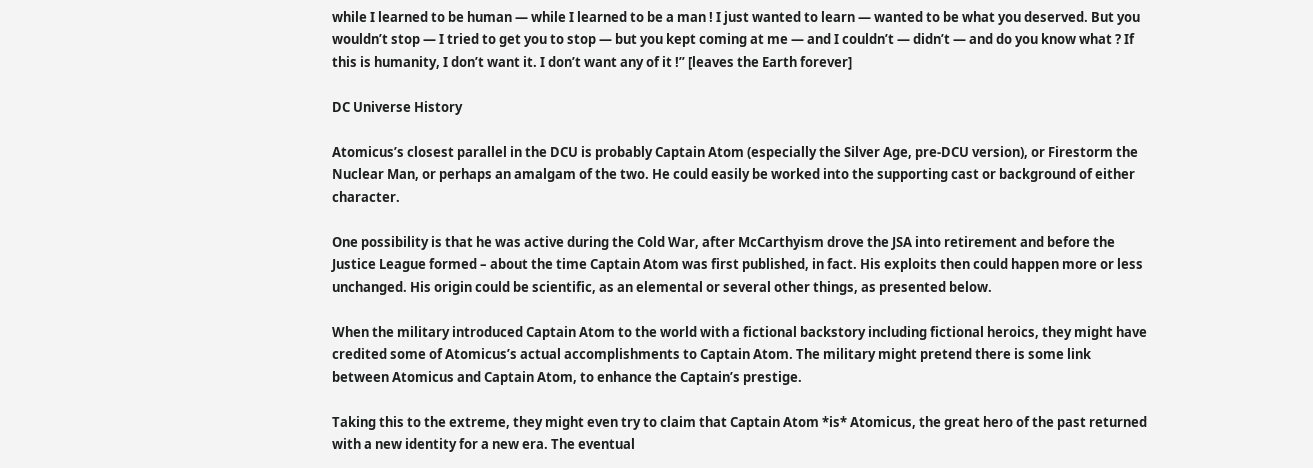while I learned to be human — while I learned to be a man ! I just wanted to learn — wanted to be what you deserved. But you wouldn’t stop — I tried to get you to stop — but you kept coming at me — and I couldn’t — didn’t — and do you know what ? If this is humanity, I don’t want it. I don’t want any of it !” [leaves the Earth forever]

DC Universe History

Atomicus’s closest parallel in the DCU is probably Captain Atom (especially the Silver Age, pre-DCU version), or Firestorm the Nuclear Man, or perhaps an amalgam of the two. He could easily be worked into the supporting cast or background of either character.

One possibility is that he was active during the Cold War, after McCarthyism drove the JSA into retirement and before the Justice League formed – about the time Captain Atom was first published, in fact. His exploits then could happen more or less unchanged. His origin could be scientific, as an elemental or several other things, as presented below.

When the military introduced Captain Atom to the world with a fictional backstory including fictional heroics, they might have credited some of Atomicus’s actual accomplishments to Captain Atom. The military might pretend there is some link between Atomicus and Captain Atom, to enhance the Captain’s prestige.

Taking this to the extreme, they might even try to claim that Captain Atom *is* Atomicus, the great hero of the past returned with a new identity for a new era. The eventual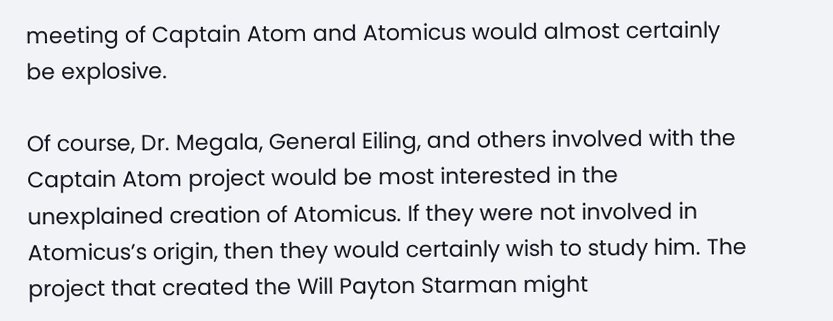meeting of Captain Atom and Atomicus would almost certainly be explosive.

Of course, Dr. Megala, General Eiling, and others involved with the Captain Atom project would be most interested in the unexplained creation of Atomicus. If they were not involved in Atomicus’s origin, then they would certainly wish to study him. The project that created the Will Payton Starman might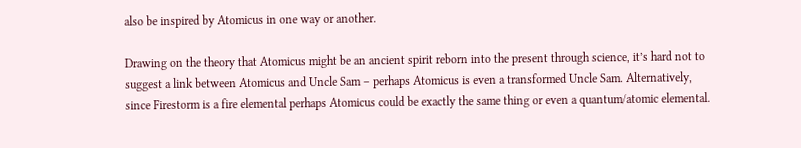also be inspired by Atomicus in one way or another.

Drawing on the theory that Atomicus might be an ancient spirit reborn into the present through science, it’s hard not to suggest a link between Atomicus and Uncle Sam – perhaps Atomicus is even a transformed Uncle Sam. Alternatively, since Firestorm is a fire elemental perhaps Atomicus could be exactly the same thing or even a quantum/atomic elemental.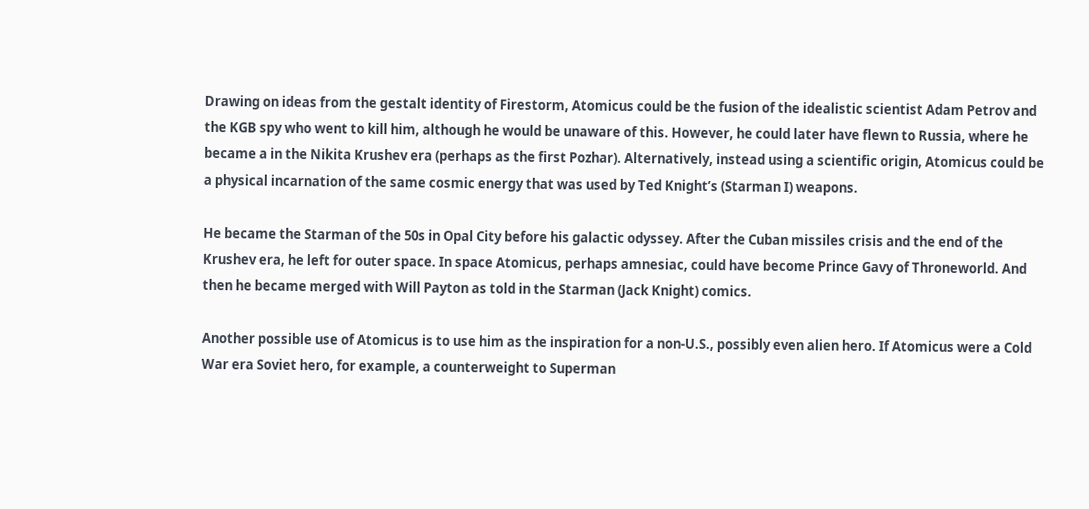Drawing on ideas from the gestalt identity of Firestorm, Atomicus could be the fusion of the idealistic scientist Adam Petrov and the KGB spy who went to kill him, although he would be unaware of this. However, he could later have flewn to Russia, where he became a in the Nikita Krushev era (perhaps as the first Pozhar). Alternatively, instead using a scientific origin, Atomicus could be a physical incarnation of the same cosmic energy that was used by Ted Knight’s (Starman I) weapons.

He became the Starman of the 50s in Opal City before his galactic odyssey. After the Cuban missiles crisis and the end of the Krushev era, he left for outer space. In space Atomicus, perhaps amnesiac, could have become Prince Gavy of Throneworld. And then he became merged with Will Payton as told in the Starman (Jack Knight) comics.

Another possible use of Atomicus is to use him as the inspiration for a non-U.S., possibly even alien hero. If Atomicus were a Cold War era Soviet hero, for example, a counterweight to Superman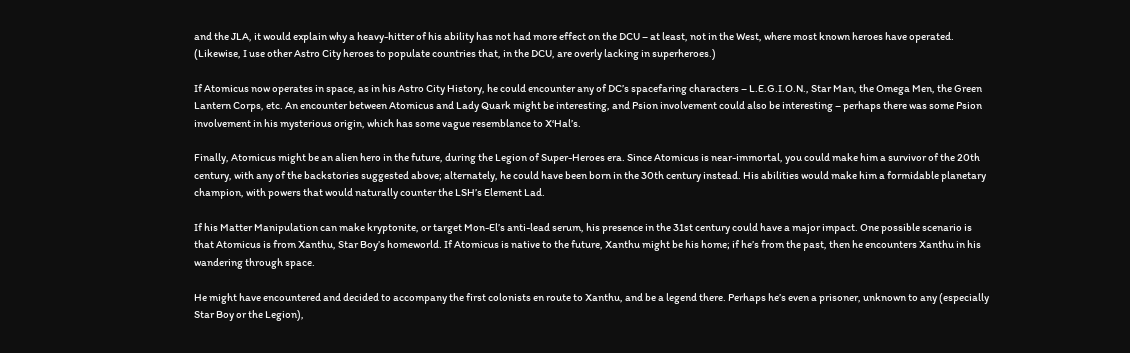and the JLA, it would explain why a heavy-hitter of his ability has not had more effect on the DCU – at least, not in the West, where most known heroes have operated. (Likewise, I use other Astro City heroes to populate countries that, in the DCU, are overly lacking in superheroes.)

If Atomicus now operates in space, as in his Astro City History, he could encounter any of DC’s spacefaring characters – L.E.G.I.O.N., Star Man, the Omega Men, the Green Lantern Corps, etc. An encounter between Atomicus and Lady Quark might be interesting, and Psion involvement could also be interesting – perhaps there was some Psion involvement in his mysterious origin, which has some vague resemblance to X‘Hal’s.

Finally, Atomicus might be an alien hero in the future, during the Legion of Super-Heroes era. Since Atomicus is near-immortal, you could make him a survivor of the 20th century, with any of the backstories suggested above; alternately, he could have been born in the 30th century instead. His abilities would make him a formidable planetary champion, with powers that would naturally counter the LSH’s Element Lad.

If his Matter Manipulation can make kryptonite, or target Mon-El’s anti-lead serum, his presence in the 31st century could have a major impact. One possible scenario is that Atomicus is from Xanthu, Star Boy’s homeworld. If Atomicus is native to the future, Xanthu might be his home; if he’s from the past, then he encounters Xanthu in his wandering through space.

He might have encountered and decided to accompany the first colonists en route to Xanthu, and be a legend there. Perhaps he’s even a prisoner, unknown to any (especially Star Boy or the Legion),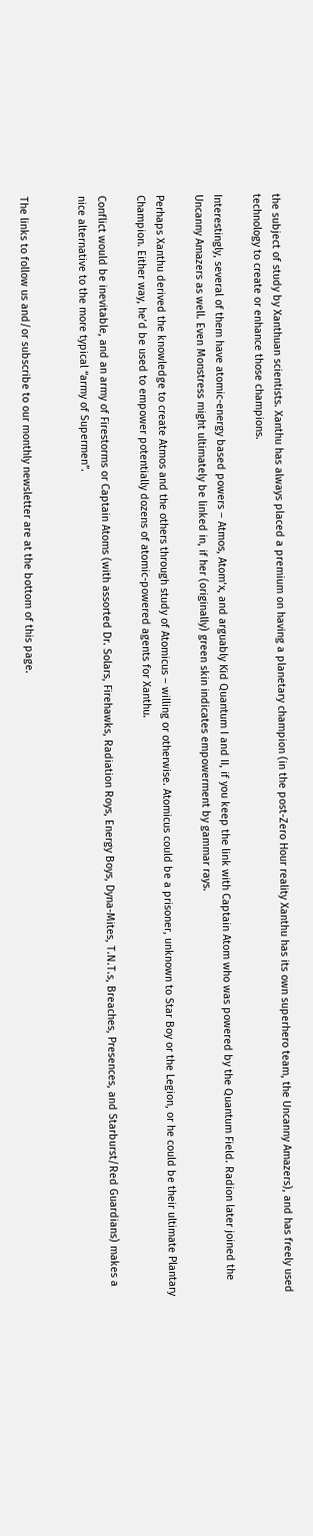the subject of study by Xanthuan scientists. Xanthu has always placed a premium on having a planetary champion (in the post-Zero Hour reality Xanthu has its own superhero team, the Uncanny Amazers), and has freely used technology to create or enhance those champions.

Interestingly, several of them have atomic-energy based powers – Atmos, Atom‘x, and arguably Kid Quantum I and II, if you keep the link with Captain Atom who was powered by the Quantum Field. Radion later joined the Uncanny Amazers as well. Even Monstress might ultimately be linked in, if her (originally) green skin indicates empowerment by gammar rays.

Perhaps Xanthu derived the knowledge to create Atmos and the others through study of Atomicus – willing or otherwise. Atomicus could be a prisoner, unknown to Star Boy or the Legion, or he could be their ultimate Plantary Champion. Either way, he’d be used to empower potentially dozens of atomic-powered agents for Xanthu.

Conflict would be inevitable, and an army of Firestorms or Captain Atoms (with assorted Dr. Solars, Firehawks, Radiation Roys, Energy Boys, Dyna-Mites, T.N.T.s, Breaches, Presences, and Starburst/Red Guardians) makes a nice alternative to the more typical “army of Supermen”.


The links to follow us and/or subscribe to our monthly newsletter are at the bottom of this page.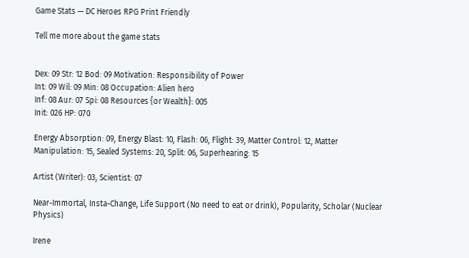Game Stats — DC Heroes RPG Print Friendly

Tell me more about the game stats


Dex: 09 Str: 12 Bod: 09 Motivation: Responsibility of Power
Int: 09 Wil: 09 Min: 08 Occupation: Alien hero
Inf: 08 Aur: 07 Spi: 08 Resources {or Wealth}: 005
Init: 026 HP: 070

Energy Absorption: 09, Energy Blast: 10, Flash: 06, Flight: 39, Matter Control: 12, Matter Manipulation: 15, Sealed Systems: 20, Split: 06, Superhearing: 15

Artist (Writer): 03, Scientist: 07

Near-Immortal, Insta-Change, Life Support (No need to eat or drink), Popularity, Scholar (Nuclear Physics)

Irene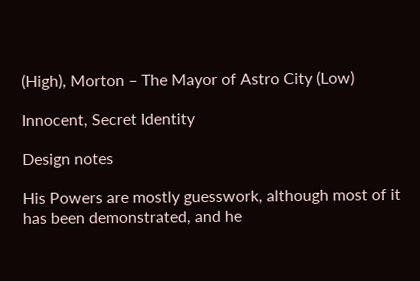(High), Morton – The Mayor of Astro City (Low)

Innocent, Secret Identity

Design notes

His Powers are mostly guesswork, although most of it has been demonstrated, and he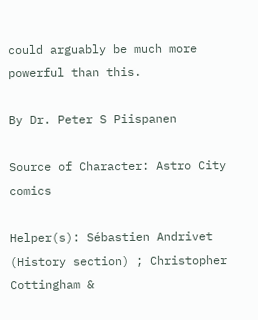could arguably be much more powerful than this.

By Dr. Peter S Piispanen

Source of Character: Astro City comics

Helper(s): Sébastien Andrivet (History section) ; Christopher Cottingham &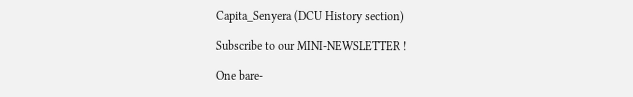Capita_Senyera (DCU History section)

Subscribe to our MINI-NEWSLETTER !

One bare-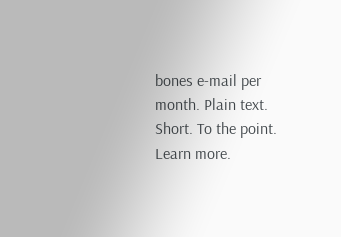bones e-mail per month. Plain text. Short. To the point. Learn more.